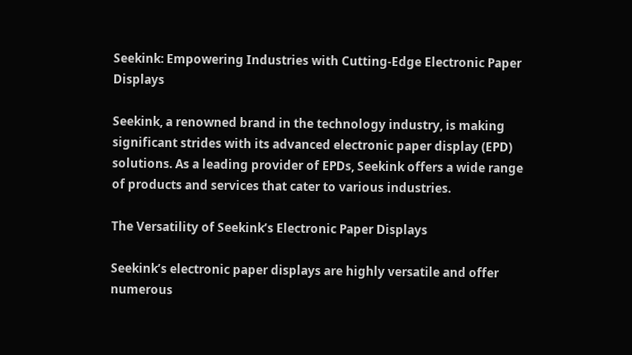Seekink: Empowering Industries with Cutting-Edge Electronic Paper Displays

Seekink, a renowned brand in the technology industry, is making significant strides with its advanced electronic paper display (EPD) solutions. As a leading provider of EPDs, Seekink offers a wide range of products and services that cater to various industries.

The Versatility of Seekink’s Electronic Paper Displays

Seekink’s electronic paper displays are highly versatile and offer numerous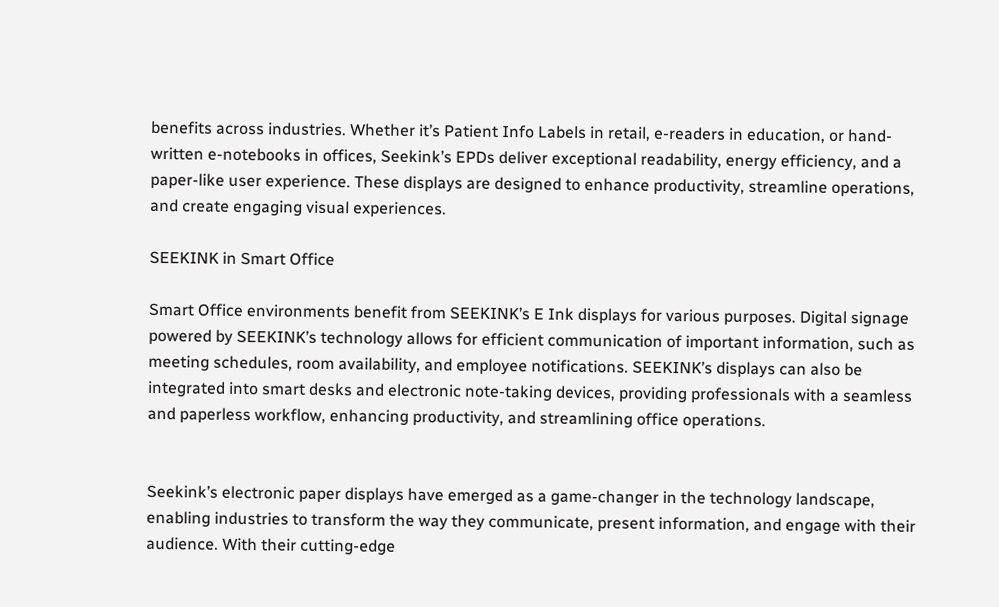benefits across industries. Whether it’s Patient Info Labels in retail, e-readers in education, or hand-written e-notebooks in offices, Seekink’s EPDs deliver exceptional readability, energy efficiency, and a paper-like user experience. These displays are designed to enhance productivity, streamline operations, and create engaging visual experiences.

SEEKINK in Smart Office

Smart Office environments benefit from SEEKINK’s E Ink displays for various purposes. Digital signage powered by SEEKINK’s technology allows for efficient communication of important information, such as meeting schedules, room availability, and employee notifications. SEEKINK’s displays can also be integrated into smart desks and electronic note-taking devices, providing professionals with a seamless and paperless workflow, enhancing productivity, and streamlining office operations.


Seekink’s electronic paper displays have emerged as a game-changer in the technology landscape, enabling industries to transform the way they communicate, present information, and engage with their audience. With their cutting-edge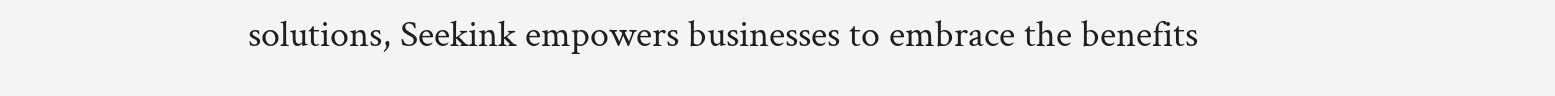solutions, Seekink empowers businesses to embrace the benefits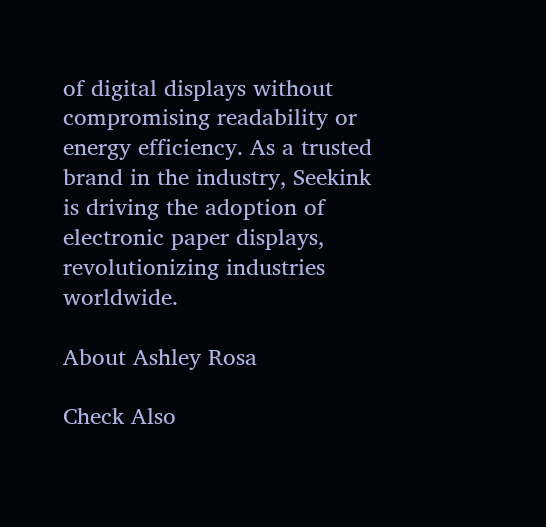of digital displays without compromising readability or energy efficiency. As a trusted brand in the industry, Seekink is driving the adoption of electronic paper displays, revolutionizing industries worldwide.

About Ashley Rosa

Check Also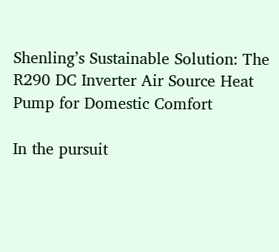Shenling’s Sustainable Solution: The R290 DC Inverter Air Source Heat Pump for Domestic Comfort

In the pursuit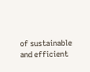of sustainable and efficient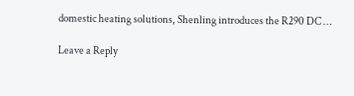domestic heating solutions, Shenling introduces the R290 DC …

Leave a Reply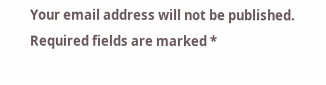Your email address will not be published. Required fields are marked *